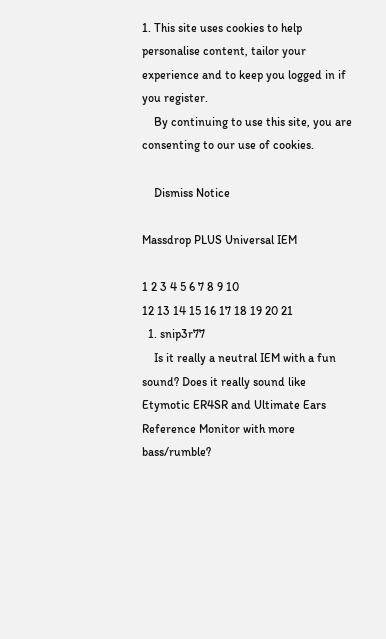1. This site uses cookies to help personalise content, tailor your experience and to keep you logged in if you register.
    By continuing to use this site, you are consenting to our use of cookies.

    Dismiss Notice

Massdrop PLUS Universal IEM

1 2 3 4 5 6 7 8 9 10
12 13 14 15 16 17 18 19 20 21
  1. snip3r77
    Is it really a neutral IEM with a fun sound? Does it really sound like Etymotic ER4SR and Ultimate Ears Reference Monitor with more bass/rumble?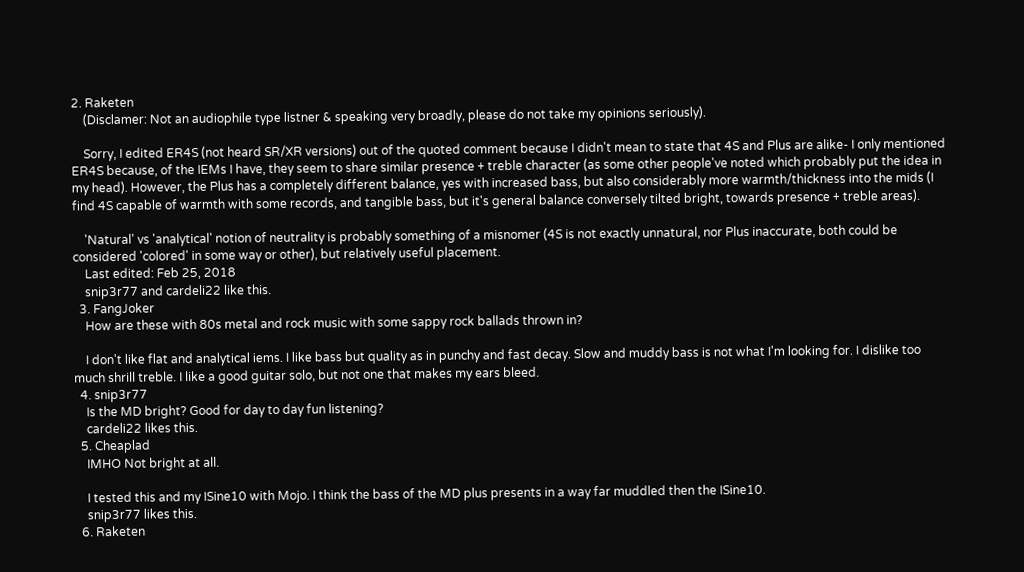2. Raketen
    (Disclamer: Not an audiophile type listner & speaking very broadly, please do not take my opinions seriously).

    Sorry, I edited ER4S (not heard SR/XR versions) out of the quoted comment because I didn't mean to state that 4S and Plus are alike- I only mentioned ER4S because, of the IEMs I have, they seem to share similar presence + treble character (as some other people've noted which probably put the idea in my head). However, the Plus has a completely different balance, yes with increased bass, but also considerably more warmth/thickness into the mids (I find 4S capable of warmth with some records, and tangible bass, but it's general balance conversely tilted bright, towards presence + treble areas).

    'Natural' vs 'analytical' notion of neutrality is probably something of a misnomer (4S is not exactly unnatural, nor Plus inaccurate, both could be considered 'colored' in some way or other), but relatively useful placement.
    Last edited: Feb 25, 2018
    snip3r77 and cardeli22 like this.
  3. FangJoker
    How are these with 80s metal and rock music with some sappy rock ballads thrown in?

    I don't like flat and analytical iems. I like bass but quality as in punchy and fast decay. Slow and muddy bass is not what I'm looking for. I dislike too much shrill treble. I like a good guitar solo, but not one that makes my ears bleed.
  4. snip3r77
    Is the MD bright? Good for day to day fun listening?
    cardeli22 likes this.
  5. Cheaplad
    IMHO Not bright at all.

    I tested this and my ISine10 with Mojo. I think the bass of the MD plus presents in a way far muddled then the ISine10.
    snip3r77 likes this.
  6. Raketen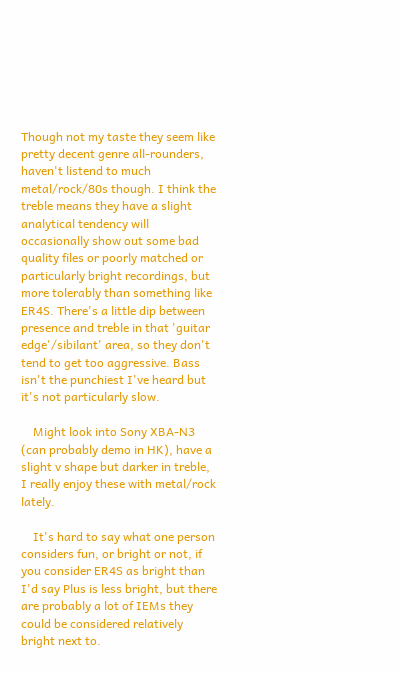Though not my taste they seem like pretty decent genre all-rounders, haven't listend to much metal/rock/80s though. I think the treble means they have a slight analytical tendency will occasionally show out some bad quality files or poorly matched or particularly bright recordings, but more tolerably than something like ER4S. There's a little dip between presence and treble in that 'guitar edge'/sibilant' area, so they don't tend to get too aggressive. Bass isn't the punchiest I've heard but it's not particularly slow.

    Might look into Sony XBA-N3 (can probably demo in HK), have a slight v shape but darker in treble, I really enjoy these with metal/rock lately.

    It's hard to say what one person considers fun, or bright or not, if you consider ER4S as bright than I'd say Plus is less bright, but there are probably a lot of IEMs they could be considered relatively bright next to.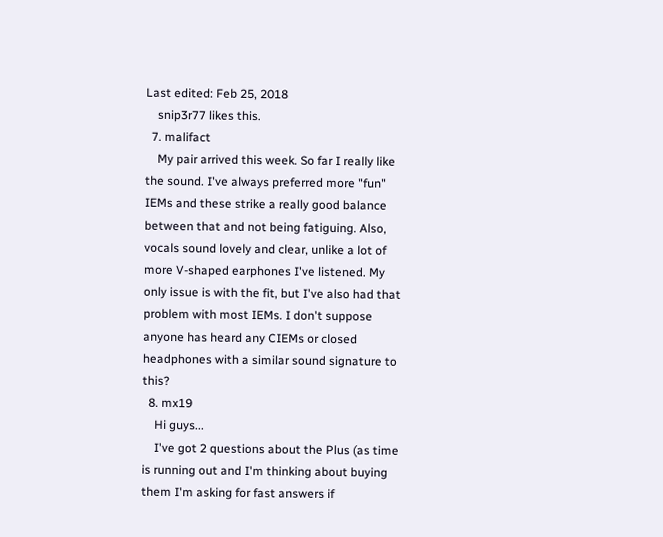Last edited: Feb 25, 2018
    snip3r77 likes this.
  7. malifact
    My pair arrived this week. So far I really like the sound. I've always preferred more "fun" IEMs and these strike a really good balance between that and not being fatiguing. Also, vocals sound lovely and clear, unlike a lot of more V-shaped earphones I've listened. My only issue is with the fit, but I've also had that problem with most IEMs. I don't suppose anyone has heard any CIEMs or closed headphones with a similar sound signature to this?
  8. mx19
    Hi guys...
    I've got 2 questions about the Plus (as time is running out and I'm thinking about buying them I'm asking for fast answers if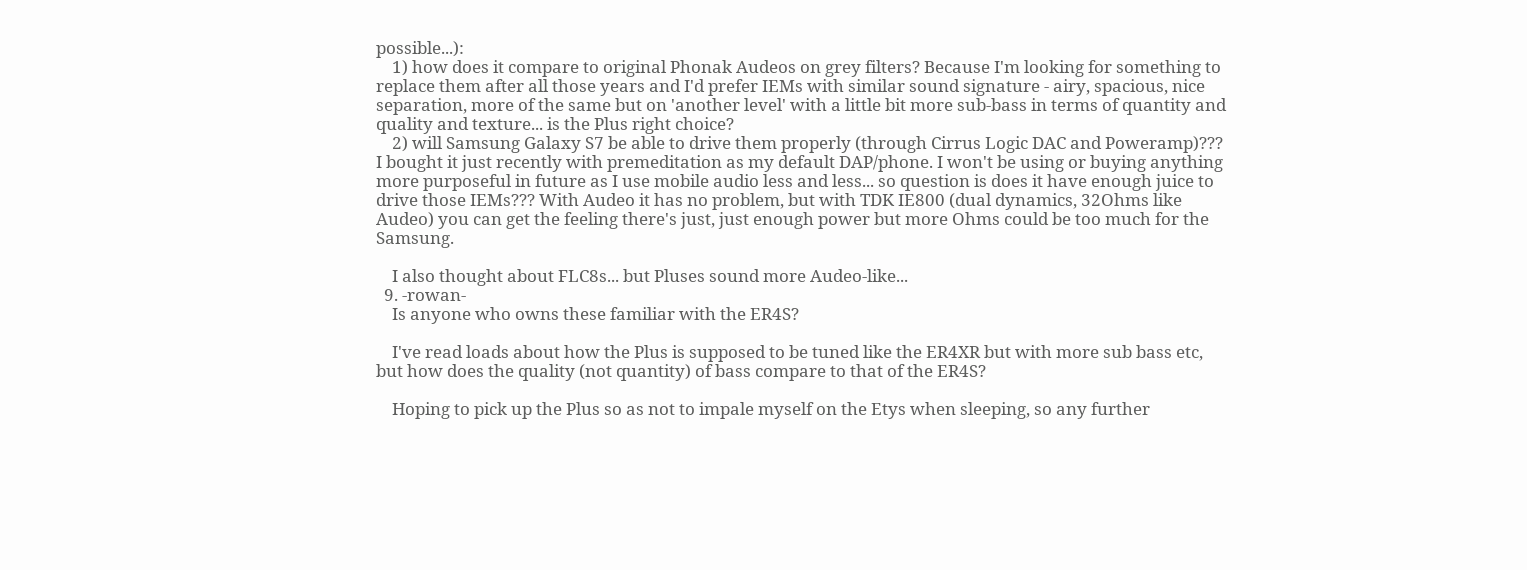possible...):
    1) how does it compare to original Phonak Audeos on grey filters? Because I'm looking for something to replace them after all those years and I'd prefer IEMs with similar sound signature - airy, spacious, nice separation, more of the same but on 'another level' with a little bit more sub-bass in terms of quantity and quality and texture... is the Plus right choice?
    2) will Samsung Galaxy S7 be able to drive them properly (through Cirrus Logic DAC and Poweramp)??? I bought it just recently with premeditation as my default DAP/phone. I won't be using or buying anything more purposeful in future as I use mobile audio less and less... so question is does it have enough juice to drive those IEMs??? With Audeo it has no problem, but with TDK IE800 (dual dynamics, 32Ohms like Audeo) you can get the feeling there's just, just enough power but more Ohms could be too much for the Samsung.

    I also thought about FLC8s... but Pluses sound more Audeo-like...
  9. -rowan-
    Is anyone who owns these familiar with the ER4S?

    I've read loads about how the Plus is supposed to be tuned like the ER4XR but with more sub bass etc, but how does the quality (not quantity) of bass compare to that of the ER4S?

    Hoping to pick up the Plus so as not to impale myself on the Etys when sleeping, so any further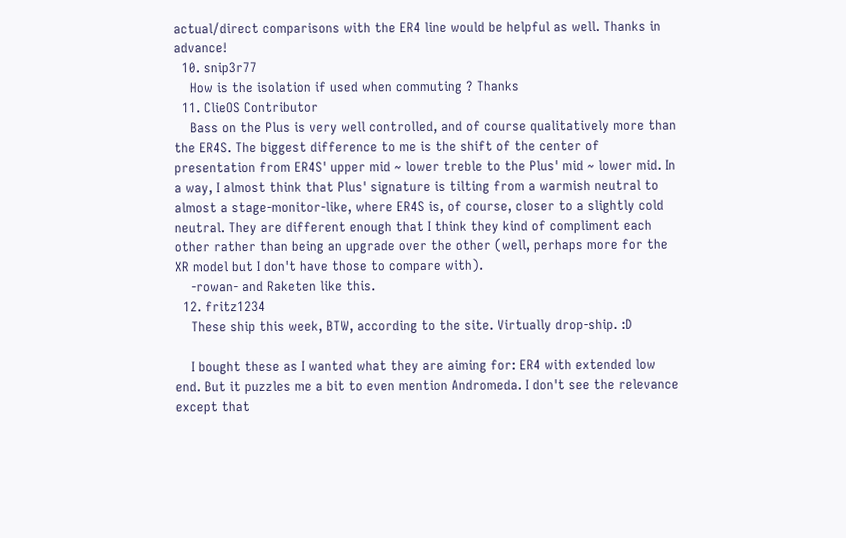actual/direct comparisons with the ER4 line would be helpful as well. Thanks in advance!
  10. snip3r77
    How is the isolation if used when commuting ? Thanks
  11. ClieOS Contributor
    Bass on the Plus is very well controlled, and of course qualitatively more than the ER4S. The biggest difference to me is the shift of the center of presentation from ER4S' upper mid ~ lower treble to the Plus' mid ~ lower mid. In a way, I almost think that Plus' signature is tilting from a warmish neutral to almost a stage-monitor-like, where ER4S is, of course, closer to a slightly cold neutral. They are different enough that I think they kind of compliment each other rather than being an upgrade over the other (well, perhaps more for the XR model but I don't have those to compare with).
    -rowan- and Raketen like this.
  12. fritz1234
    These ship this week, BTW, according to the site. Virtually drop-ship. :D

    I bought these as I wanted what they are aiming for: ER4 with extended low end. But it puzzles me a bit to even mention Andromeda. I don't see the relevance except that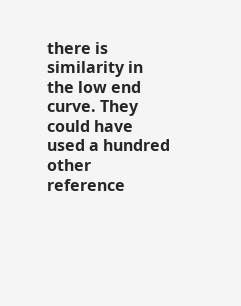there is similarity in the low end curve. They could have used a hundred other reference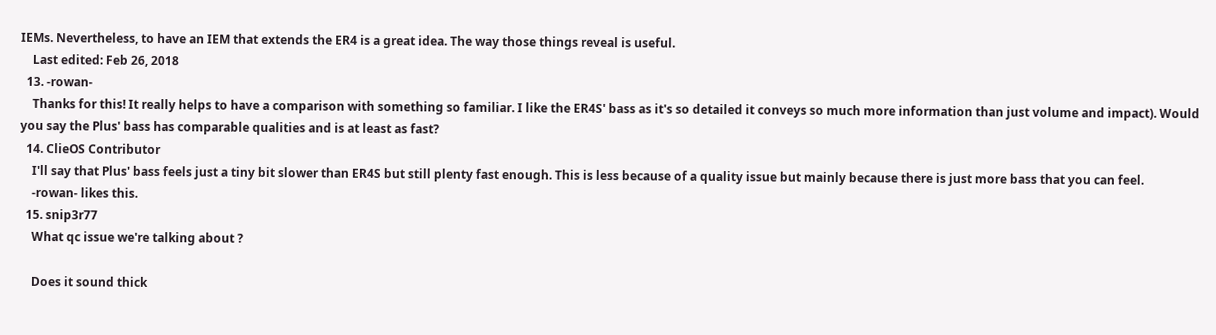IEMs. Nevertheless, to have an IEM that extends the ER4 is a great idea. The way those things reveal is useful.
    Last edited: Feb 26, 2018
  13. -rowan-
    Thanks for this! It really helps to have a comparison with something so familiar. I like the ER4S' bass as it's so detailed it conveys so much more information than just volume and impact). Would you say the Plus' bass has comparable qualities and is at least as fast?
  14. ClieOS Contributor
    I'll say that Plus' bass feels just a tiny bit slower than ER4S but still plenty fast enough. This is less because of a quality issue but mainly because there is just more bass that you can feel.
    -rowan- likes this.
  15. snip3r77
    What qc issue we're talking about ?

    Does it sound thick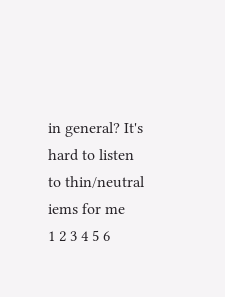in general? It's hard to listen to thin/neutral iems for me
1 2 3 4 5 6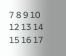7 8 9 10
12 13 14 15 16 17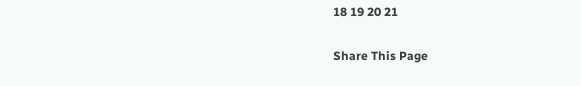18 19 20 21

Share This Page